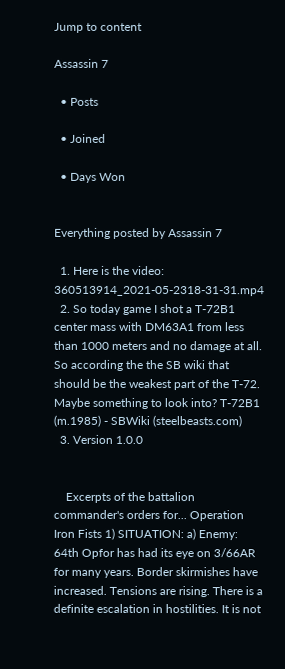Jump to content

Assassin 7

  • Posts

  • Joined

  • Days Won


Everything posted by Assassin 7

  1. Here is the video: 360513914_2021-05-2318-31-31.mp4
  2. So today game I shot a T-72B1 center mass with DM63A1 from less than 1000 meters and no damage at all. So according the the SB wiki that should be the weakest part of the T-72. Maybe something to look into? T-72B1 (m.1985) - SBWiki (steelbeasts.com)
  3. Version 1.0.0


    Excerpts of the battalion commander's orders for... Operation Iron Fists 1) SITUATION: a) Enemy: 64th Opfor has had its eye on 3/66AR for many years. Border skirmishes have increased. Tensions are rising. There is a definite escalation in hostilities. It is not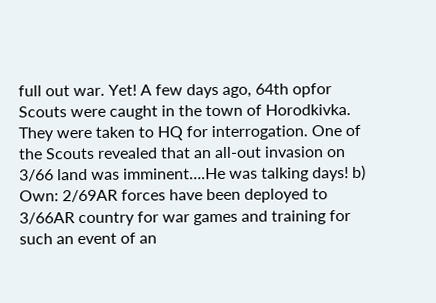full out war. Yet! A few days ago, 64th opfor Scouts were caught in the town of Horodkivka. They were taken to HQ for interrogation. One of the Scouts revealed that an all-out invasion on 3/66 land was imminent….He was talking days! b) Own: 2/69AR forces have been deployed to 3/66AR country for war games and training for such an event of an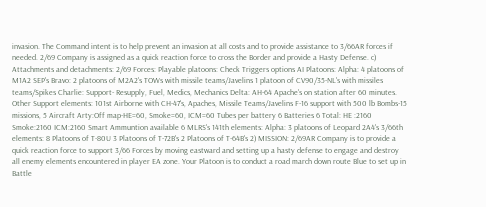invasion. The Command intent is to help prevent an invasion at all costs and to provide assistance to 3/66AR forces if needed. 2/69 Company is assigned as a quick reaction force to cross the Border and provide a Hasty Defense. c) Attachments and detachments: 2/69 Forces: Playable platoons: Check Triggers options AI Platoons: Alpha: 4 platoons of M1A2 SEP's Bravo: 2 platoons of M2A2's TOWs with missile teams/Javelins 1 platoon of CV90/35-NL's with missiles teams/Spikes Charlie: Support- Resupply, Fuel, Medics, Mechanics Delta: AH-64 Apache's on station after 60 minutes. Other Support elements: 101st Airborne with CH-47's, Apaches, Missile Teams/Javelins F-16 support with 500 lb Bombs-15 missions, 5 Aircraft Arty:Off map-HE=60, Smoke=60, ICM=60 Tubes per battery 6 Batteries 6 Total: HE :2160 Smoke:2160 ICM:2160 Smart Ammuntion available 6 MLRS's 141th elements: Alpha: 3 platoons of Leopard 2A4's 3/66th elements: 8 Platoons of T-80U 3 Platoons of T-72B's 2 Platoons of T-64B's 2) MISSION: 2/69AR Company is to provide a quick reaction force to support 3/66 Forces by moving eastward and setting up a hasty defense to engage and destroy all enemy elements encountered in player EA zone. Your Platoon is to conduct a road march down route Blue to set up in Battle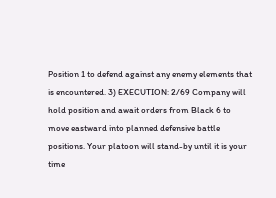Position 1 to defend against any enemy elements that is encountered. 3) EXECUTION: 2/69 Company will hold position and await orders from Black 6 to move eastward into planned defensive battle positions. Your platoon will stand-by until it is your time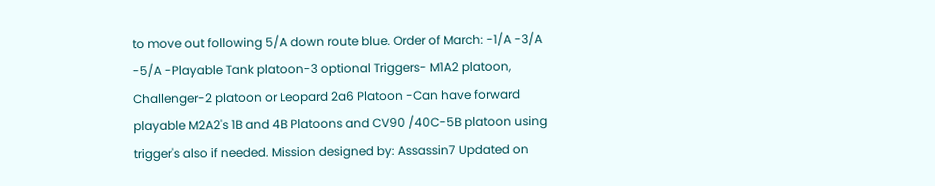to move out following 5/A down route blue. Order of March: -1/A -3/A -5/A -Playable Tank platoon-3 optional Triggers- M1A2 platoon, Challenger-2 platoon or Leopard 2a6 Platoon -Can have forward playable M2A2's 1B and 4B Platoons and CV90 /40C-5B platoon using trigger's also if needed. Mission designed by: Assassin7 Updated on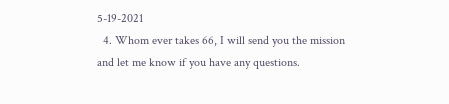5-19-2021
  4. Whom ever takes 66, I will send you the mission and let me know if you have any questions.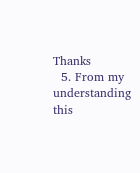Thanks
  5. From my understanding this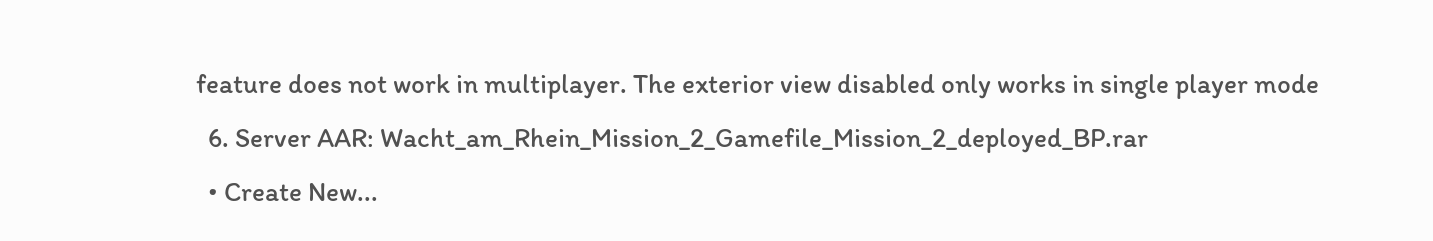feature does not work in multiplayer. The exterior view disabled only works in single player mode
  6. Server AAR: Wacht_am_Rhein_Mission_2_Gamefile_Mission_2_deployed_BP.rar
  • Create New...